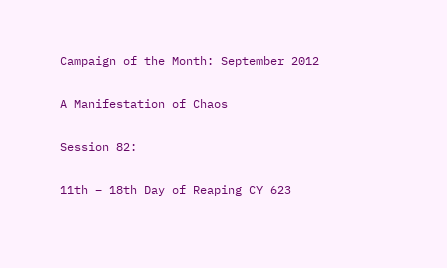Campaign of the Month: September 2012

A Manifestation of Chaos

Session 82:

11th – 18th Day of Reaping CY 623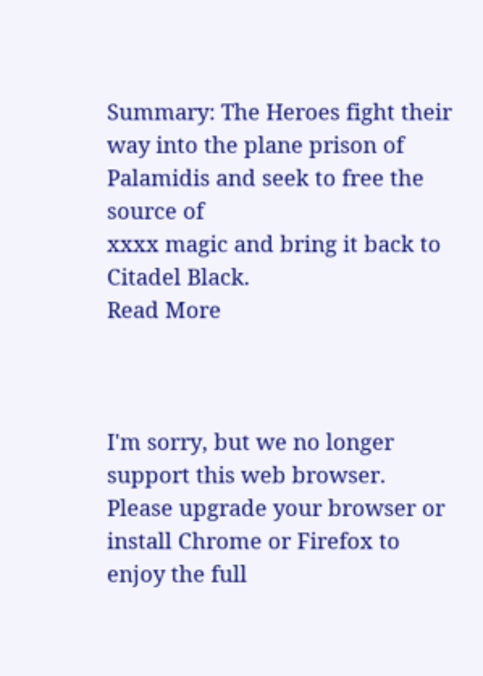Summary: The Heroes fight their way into the plane prison of Palamidis and seek to free the source of
xxxx magic and bring it back to Citadel Black.
Read More



I'm sorry, but we no longer support this web browser. Please upgrade your browser or install Chrome or Firefox to enjoy the full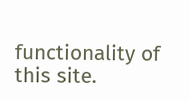functionality of this site.